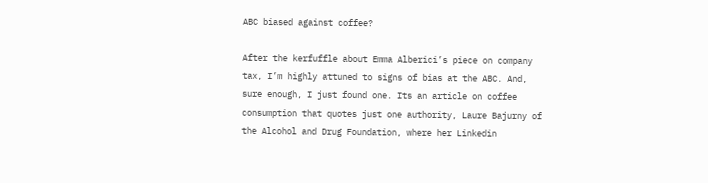ABC biased against coffee?

After the kerfuffle about Emma Alberici’s piece on company tax, I’m highly attuned to signs of bias at the ABC. And, sure enough, I just found one. Its an article on coffee consumption that quotes just one authority, Laure Bajurny of the Alcohol and Drug Foundation, where her Linkedin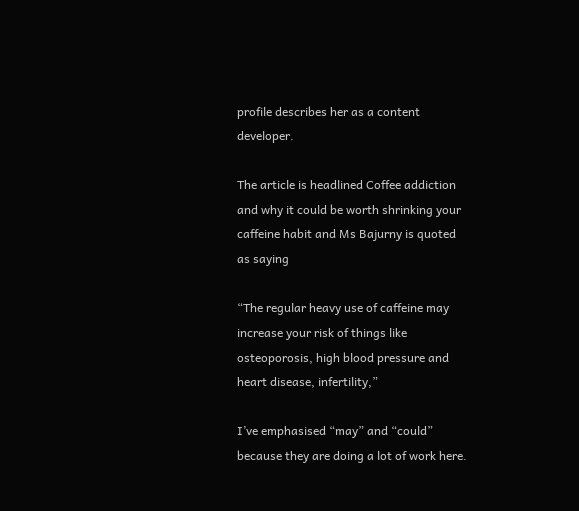profile describes her as a content developer.

The article is headlined Coffee addiction and why it could be worth shrinking your caffeine habit and Ms Bajurny is quoted as saying

“The regular heavy use of caffeine may increase your risk of things like osteoporosis, high blood pressure and heart disease, infertility,”

I’ve emphasised “may” and “could” because they are doing a lot of work here.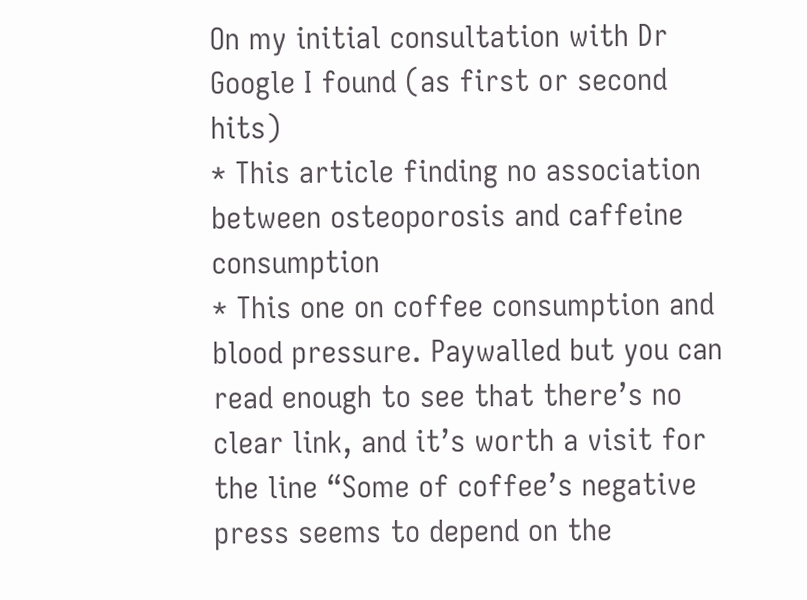On my initial consultation with Dr Google I found (as first or second hits)
* This article finding no association between osteoporosis and caffeine consumption
* This one on coffee consumption and blood pressure. Paywalled but you can read enough to see that there’s no clear link, and it’s worth a visit for the line “Some of coffee’s negative press seems to depend on the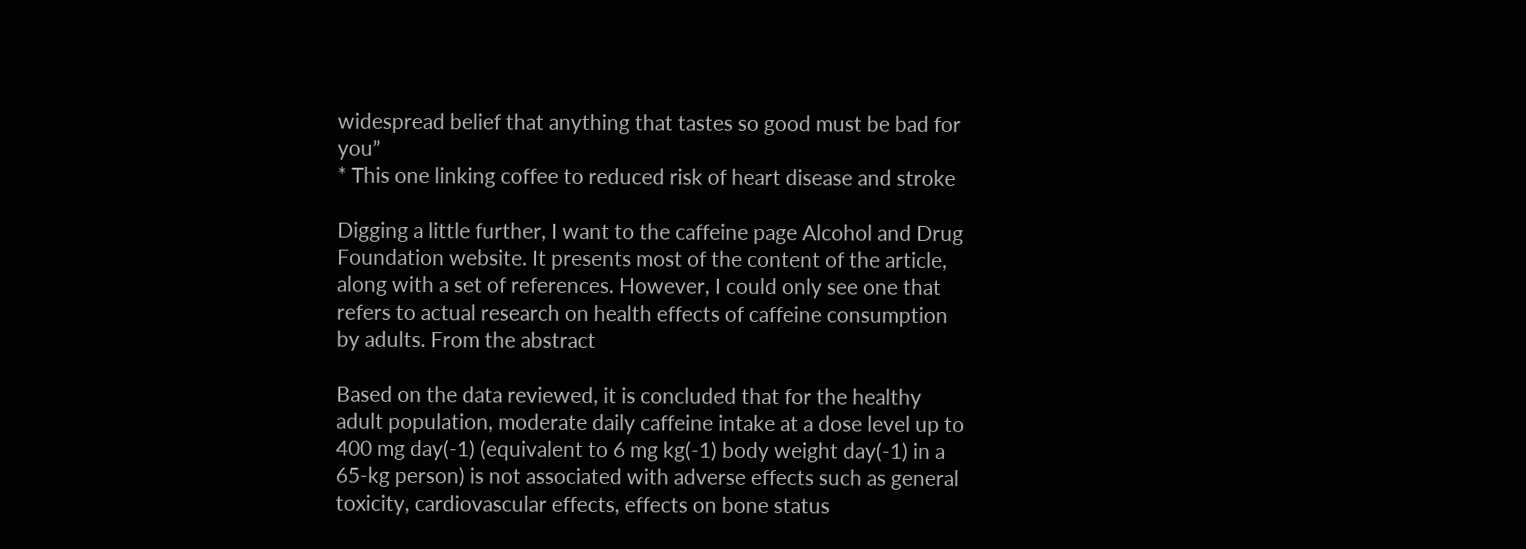widespread belief that anything that tastes so good must be bad for you”
* This one linking coffee to reduced risk of heart disease and stroke

Digging a little further, I want to the caffeine page Alcohol and Drug Foundation website. It presents most of the content of the article, along with a set of references. However, I could only see one that refers to actual research on health effects of caffeine consumption by adults. From the abstract

Based on the data reviewed, it is concluded that for the healthy adult population, moderate daily caffeine intake at a dose level up to 400 mg day(-1) (equivalent to 6 mg kg(-1) body weight day(-1) in a 65-kg person) is not associated with adverse effects such as general toxicity, cardiovascular effects, effects on bone status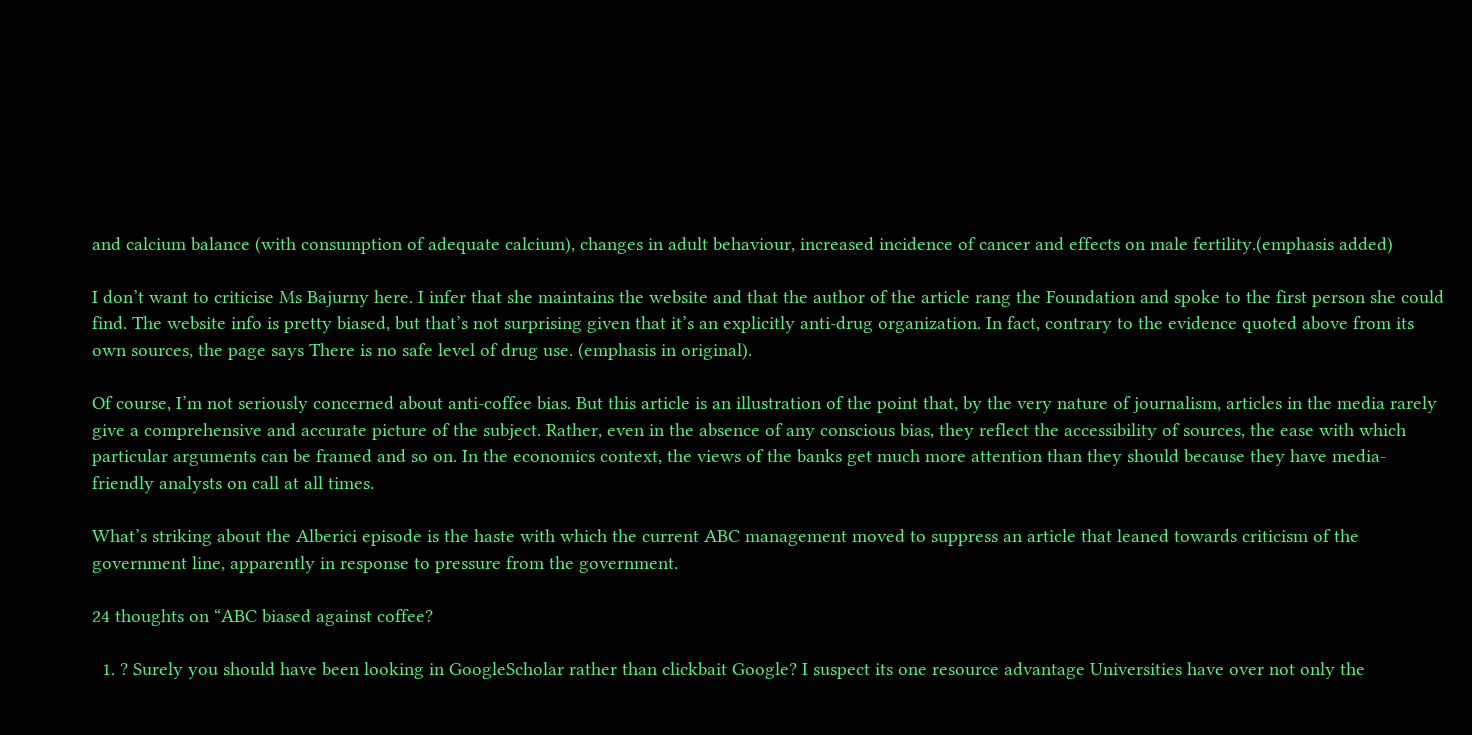and calcium balance (with consumption of adequate calcium), changes in adult behaviour, increased incidence of cancer and effects on male fertility.(emphasis added)

I don’t want to criticise Ms Bajurny here. I infer that she maintains the website and that the author of the article rang the Foundation and spoke to the first person she could find. The website info is pretty biased, but that’s not surprising given that it’s an explicitly anti-drug organization. In fact, contrary to the evidence quoted above from its own sources, the page says There is no safe level of drug use. (emphasis in original).

Of course, I’m not seriously concerned about anti-coffee bias. But this article is an illustration of the point that, by the very nature of journalism, articles in the media rarely give a comprehensive and accurate picture of the subject. Rather, even in the absence of any conscious bias, they reflect the accessibility of sources, the ease with which particular arguments can be framed and so on. In the economics context, the views of the banks get much more attention than they should because they have media-friendly analysts on call at all times.

What’s striking about the Alberici episode is the haste with which the current ABC management moved to suppress an article that leaned towards criticism of the government line, apparently in response to pressure from the government.

24 thoughts on “ABC biased against coffee?

  1. ? Surely you should have been looking in GoogleScholar rather than clickbait Google? I suspect its one resource advantage Universities have over not only the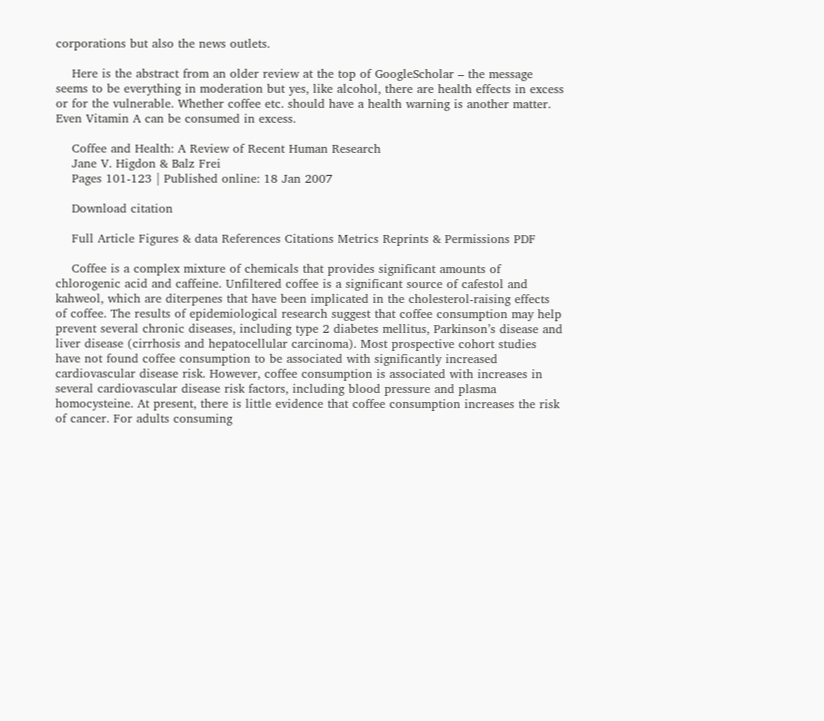corporations but also the news outlets.

    Here is the abstract from an older review at the top of GoogleScholar – the message seems to be everything in moderation but yes, like alcohol, there are health effects in excess or for the vulnerable. Whether coffee etc. should have a health warning is another matter. Even Vitamin A can be consumed in excess.

    Coffee and Health: A Review of Recent Human Research
    Jane V. Higdon & Balz Frei
    Pages 101-123 | Published online: 18 Jan 2007

    Download citation

    Full Article Figures & data References Citations Metrics Reprints & Permissions PDF

    Coffee is a complex mixture of chemicals that provides significant amounts of chlorogenic acid and caffeine. Unfiltered coffee is a significant source of cafestol and kahweol, which are diterpenes that have been implicated in the cholesterol-raising effects of coffee. The results of epidemiological research suggest that coffee consumption may help prevent several chronic diseases, including type 2 diabetes mellitus, Parkinson’s disease and liver disease (cirrhosis and hepatocellular carcinoma). Most prospective cohort studies have not found coffee consumption to be associated with significantly increased cardiovascular disease risk. However, coffee consumption is associated with increases in several cardiovascular disease risk factors, including blood pressure and plasma homocysteine. At present, there is little evidence that coffee consumption increases the risk of cancer. For adults consuming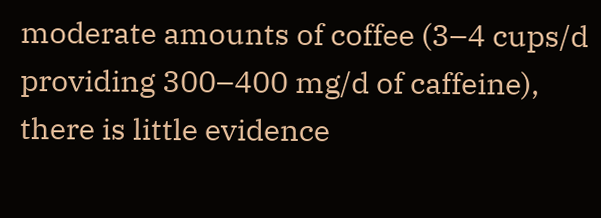moderate amounts of coffee (3–4 cups/d providing 300–400 mg/d of caffeine), there is little evidence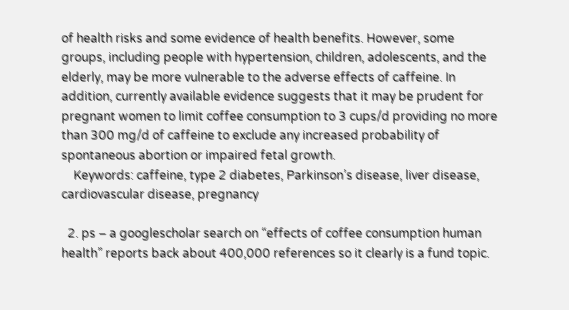of health risks and some evidence of health benefits. However, some groups, including people with hypertension, children, adolescents, and the elderly, may be more vulnerable to the adverse effects of caffeine. In addition, currently available evidence suggests that it may be prudent for pregnant women to limit coffee consumption to 3 cups/d providing no more than 300 mg/d of caffeine to exclude any increased probability of spontaneous abortion or impaired fetal growth.
    Keywords: caffeine, type 2 diabetes, Parkinson’s disease, liver disease, cardiovascular disease, pregnancy

  2. ps – a googlescholar search on “effects of coffee consumption human health” reports back about 400,000 references so it clearly is a fund topic.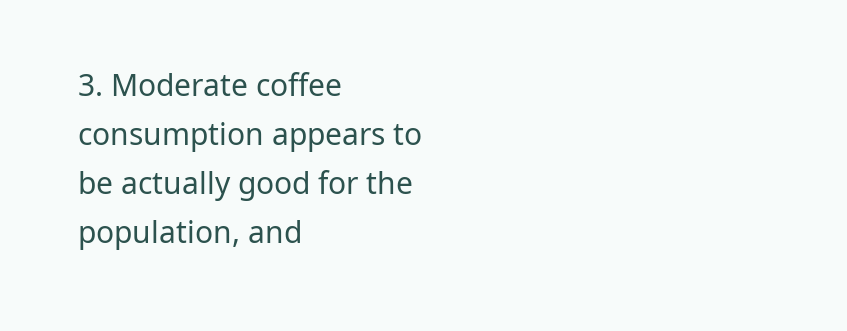3. Moderate coffee consumption appears to be actually good for the population, and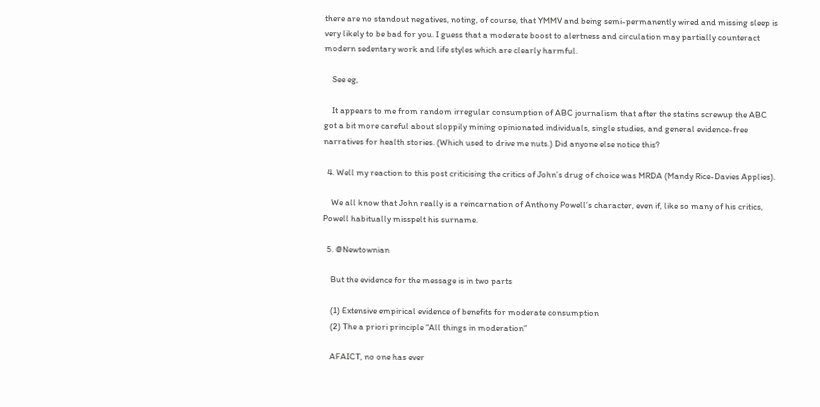there are no standout negatives, noting, of course, that YMMV and being semi-permanently wired and missing sleep is very likely to be bad for you. I guess that a moderate boost to alertness and circulation may partially counteract modern sedentary work and life styles which are clearly harmful.

    See eg,

    It appears to me from random irregular consumption of ABC journalism that after the statins screwup the ABC got a bit more careful about sloppily mining opinionated individuals, single studies, and general evidence-free narratives for health stories. (Which used to drive me nuts.) Did anyone else notice this?

  4. Well my reaction to this post criticising the critics of John’s drug of choice was MRDA (Mandy Rice-Davies Applies).

    We all know that John really is a reincarnation of Anthony Powell’s character, even if, like so many of his critics, Powell habitually misspelt his surname.

  5. @Newtownian

    But the evidence for the message is in two parts

    (1) Extensive empirical evidence of benefits for moderate consumption
    (2) The a priori principle “All things in moderation”

    AFAICT, no one has ever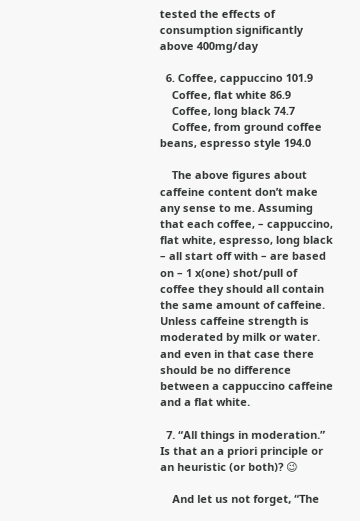tested the effects of consumption significantly above 400mg/day

  6. Coffee, cappuccino 101.9
    Coffee, flat white 86.9
    Coffee, long black 74.7
    Coffee, from ground coffee beans, espresso style 194.0

    The above figures about caffeine content don’t make any sense to me. Assuming that each coffee, – cappuccino, flat white, espresso, long black – all start off with – are based on – 1 x(one) shot/pull of coffee they should all contain the same amount of caffeine. Unless caffeine strength is moderated by milk or water. and even in that case there should be no difference between a cappuccino caffeine and a flat white.

  7. “All things in moderation.” Is that an a priori principle or an heuristic (or both)? 😉

    And let us not forget, “The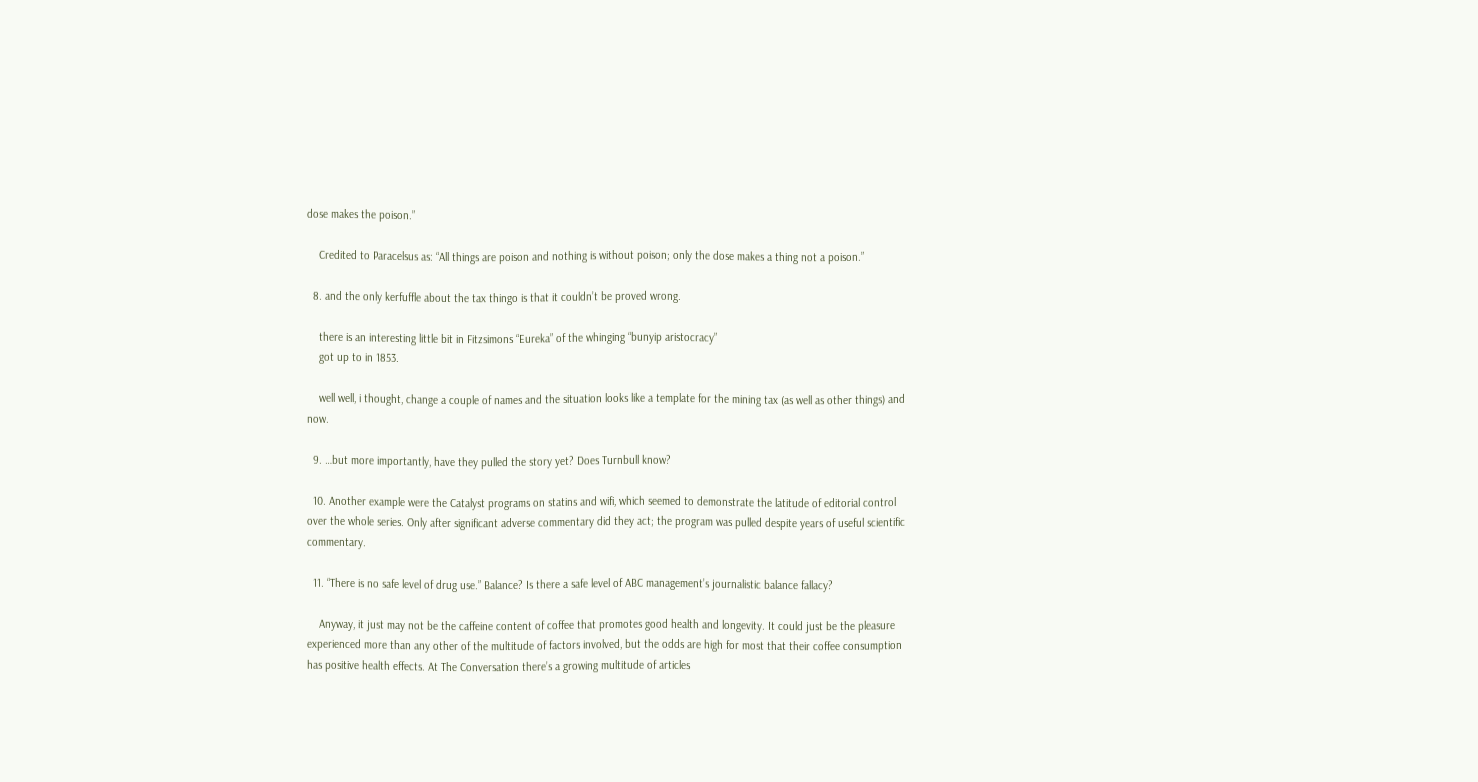dose makes the poison.”

    Credited to Paracelsus as: “All things are poison and nothing is without poison; only the dose makes a thing not a poison.”

  8. and the only kerfuffle about the tax thingo is that it couldn’t be proved wrong.

    there is an interesting little bit in Fitzsimons “Eureka” of the whinging “bunyip aristocracy”
    got up to in 1853.

    well well, i thought, change a couple of names and the situation looks like a template for the mining tax (as well as other things) and now.

  9. …but more importantly, have they pulled the story yet? Does Turnbull know?

  10. Another example were the Catalyst programs on statins and wifi, which seemed to demonstrate the latitude of editorial control over the whole series. Only after significant adverse commentary did they act; the program was pulled despite years of useful scientific commentary.

  11. “There is no safe level of drug use.” Balance? Is there a safe level of ABC management’s journalistic balance fallacy?

    Anyway, it just may not be the caffeine content of coffee that promotes good health and longevity. It could just be the pleasure experienced more than any other of the multitude of factors involved, but the odds are high for most that their coffee consumption has positive health effects. At The Conversation there’s a growing multitude of articles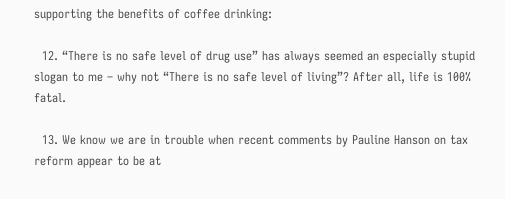supporting the benefits of coffee drinking:

  12. “There is no safe level of drug use” has always seemed an especially stupid slogan to me – why not “There is no safe level of living”? After all, life is 100% fatal.

  13. We know we are in trouble when recent comments by Pauline Hanson on tax reform appear to be at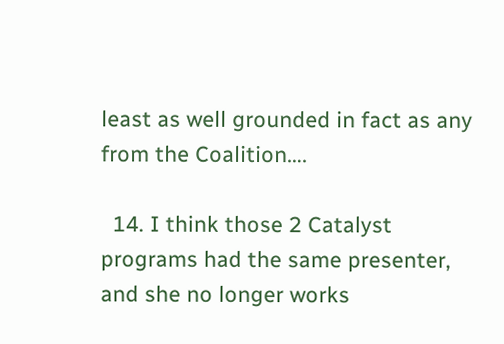least as well grounded in fact as any from the Coalition….

  14. I think those 2 Catalyst programs had the same presenter, and she no longer works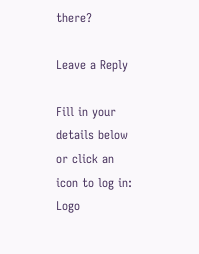there?

Leave a Reply

Fill in your details below or click an icon to log in: Logo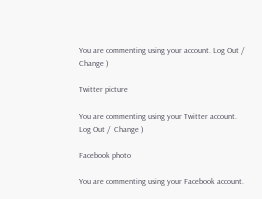You are commenting using your account. Log Out /  Change )

Twitter picture

You are commenting using your Twitter account. Log Out /  Change )

Facebook photo

You are commenting using your Facebook account.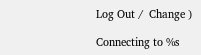Log Out /  Change )

Connecting to %s